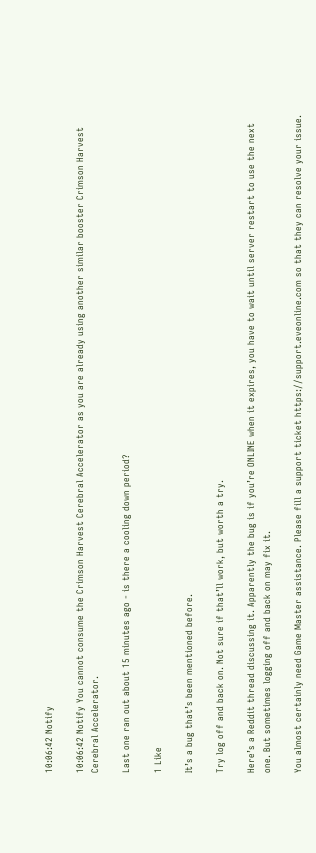10:06:42 Notify

10:06:42 Notify You cannot consume the Crimson Harvest Cerebral Accelerator as you are already using another similar booster Crimson Harvest Cerebral Accelerator.

Last one ran out about 15 minutes ago - is there a cooling down period?

1 Like

It’s a bug that’s been mentioned before.

Try log off and back on. Not sure if that’ll work, but worth a try.

Here’s a Reddit thread discussing it. Apparently the bug is if you’re ONLINE when it expires, you have to wait until server restart to use the next one. But sometimes logging off and back on may fix it.

You almost certainly need Game Master assistance. Please fill a support ticket https://support.eveonline.com so that they can resolve your issue.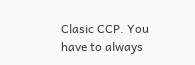Clasic CCP. You have to always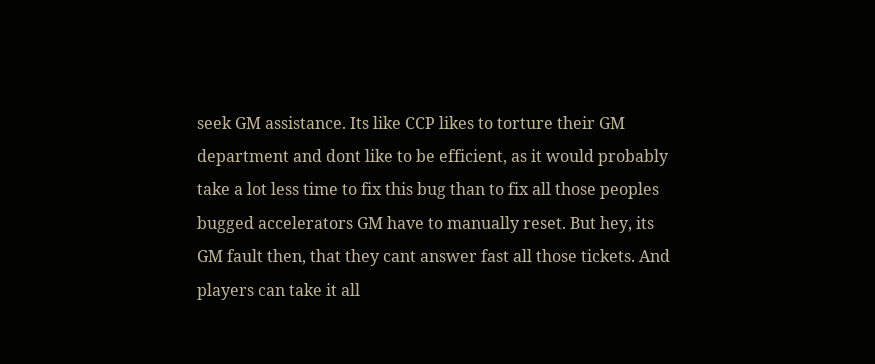seek GM assistance. Its like CCP likes to torture their GM department and dont like to be efficient, as it would probably take a lot less time to fix this bug than to fix all those peoples bugged accelerators GM have to manually reset. But hey, its GM fault then, that they cant answer fast all those tickets. And players can take it all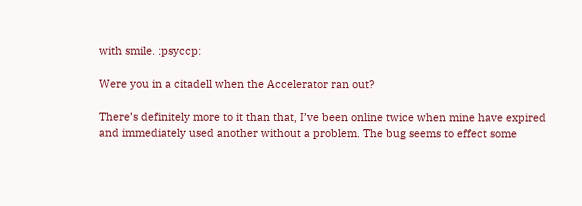with smile. :psyccp:

Were you in a citadell when the Accelerator ran out?

There’s definitely more to it than that, I’ve been online twice when mine have expired and immediately used another without a problem. The bug seems to effect some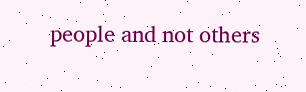people and not others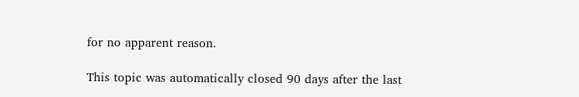for no apparent reason.

This topic was automatically closed 90 days after the last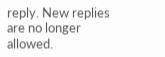reply. New replies are no longer allowed.